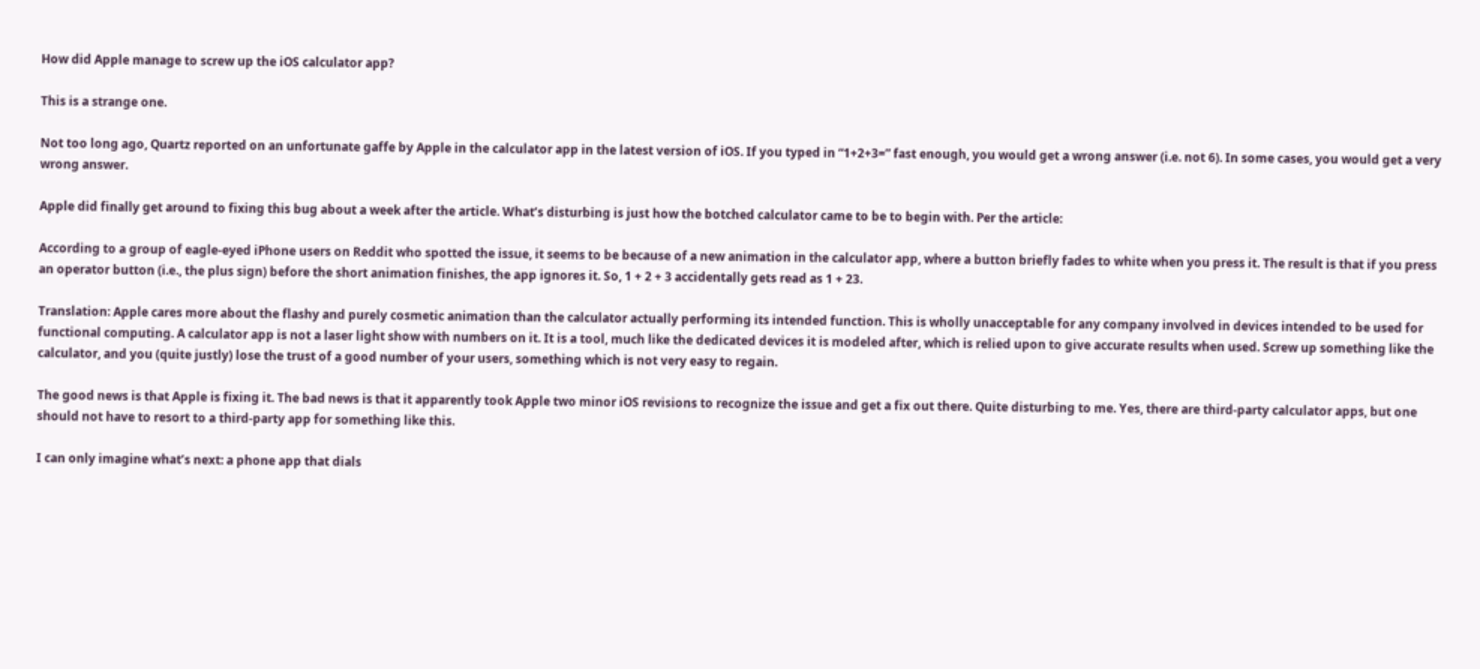How did Apple manage to screw up the iOS calculator app?

This is a strange one.

Not too long ago, Quartz reported on an unfortunate gaffe by Apple in the calculator app in the latest version of iOS. If you typed in “1+2+3=” fast enough, you would get a wrong answer (i.e. not 6). In some cases, you would get a very wrong answer.

Apple did finally get around to fixing this bug about a week after the article. What’s disturbing is just how the botched calculator came to be to begin with. Per the article:

According to a group of eagle-eyed iPhone users on Reddit who spotted the issue, it seems to be because of a new animation in the calculator app, where a button briefly fades to white when you press it. The result is that if you press an operator button (i.e., the plus sign) before the short animation finishes, the app ignores it. So, 1 + 2 + 3 accidentally gets read as 1 + 23.

Translation: Apple cares more about the flashy and purely cosmetic animation than the calculator actually performing its intended function. This is wholly unacceptable for any company involved in devices intended to be used for functional computing. A calculator app is not a laser light show with numbers on it. It is a tool, much like the dedicated devices it is modeled after, which is relied upon to give accurate results when used. Screw up something like the calculator, and you (quite justly) lose the trust of a good number of your users, something which is not very easy to regain.

The good news is that Apple is fixing it. The bad news is that it apparently took Apple two minor iOS revisions to recognize the issue and get a fix out there. Quite disturbing to me. Yes, there are third-party calculator apps, but one should not have to resort to a third-party app for something like this.

I can only imagine what’s next: a phone app that dials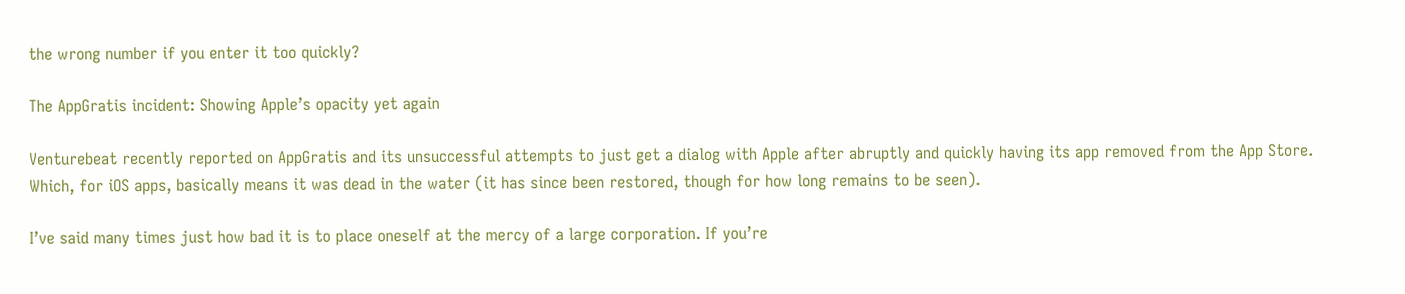the wrong number if you enter it too quickly?

The AppGratis incident: Showing Apple’s opacity yet again

Venturebeat recently reported on AppGratis and its unsuccessful attempts to just get a dialog with Apple after abruptly and quickly having its app removed from the App Store. Which, for iOS apps, basically means it was dead in the water (it has since been restored, though for how long remains to be seen).

I’ve said many times just how bad it is to place oneself at the mercy of a large corporation. If you’re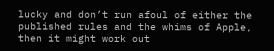lucky and don’t run afoul of either the published rules and the whims of Apple, then it might work out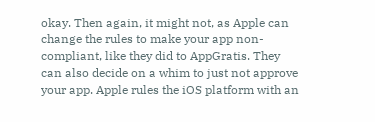okay. Then again, it might not, as Apple can change the rules to make your app non-compliant, like they did to AppGratis. They can also decide on a whim to just not approve your app. Apple rules the iOS platform with an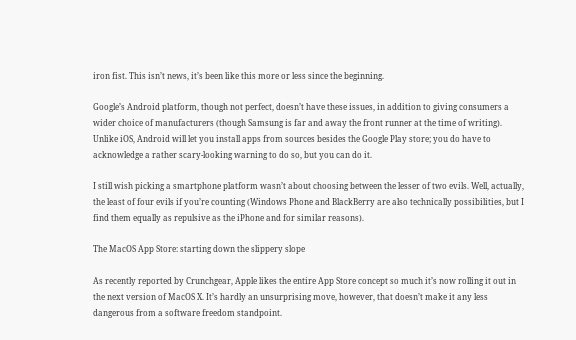iron fist. This isn’t news, it’s been like this more or less since the beginning.

Google’s Android platform, though not perfect, doesn’t have these issues, in addition to giving consumers a wider choice of manufacturers (though Samsung is far and away the front runner at the time of writing). Unlike iOS, Android will let you install apps from sources besides the Google Play store; you do have to acknowledge a rather scary-looking warning to do so, but you can do it.

I still wish picking a smartphone platform wasn’t about choosing between the lesser of two evils. Well, actually, the least of four evils if you’re counting (Windows Phone and BlackBerry are also technically possibilities, but I find them equally as repulsive as the iPhone and for similar reasons).

The MacOS App Store: starting down the slippery slope

As recently reported by Crunchgear, Apple likes the entire App Store concept so much it’s now rolling it out in the next version of MacOS X. It’s hardly an unsurprising move, however, that doesn’t make it any less dangerous from a software freedom standpoint.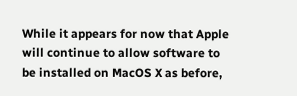While it appears for now that Apple will continue to allow software to be installed on MacOS X as before,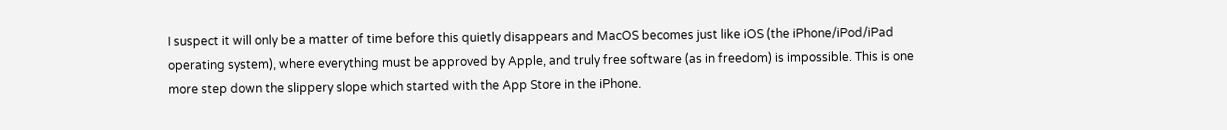I suspect it will only be a matter of time before this quietly disappears and MacOS becomes just like iOS (the iPhone/iPod/iPad operating system), where everything must be approved by Apple, and truly free software (as in freedom) is impossible. This is one more step down the slippery slope which started with the App Store in the iPhone.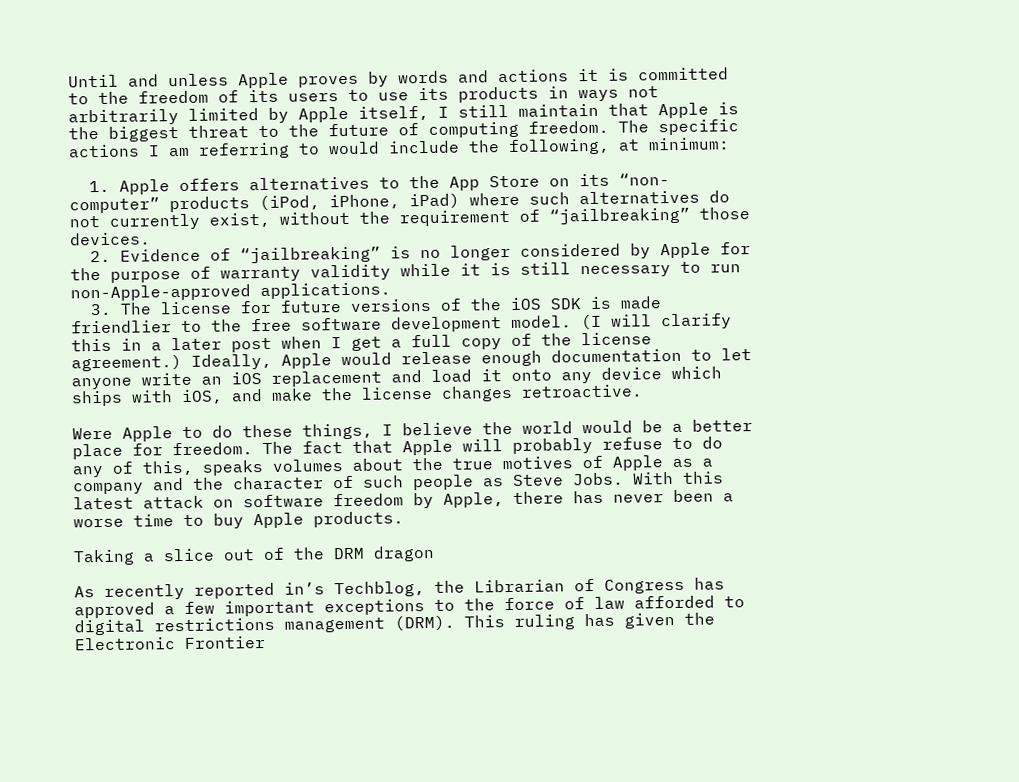Until and unless Apple proves by words and actions it is committed to the freedom of its users to use its products in ways not arbitrarily limited by Apple itself, I still maintain that Apple is the biggest threat to the future of computing freedom. The specific actions I am referring to would include the following, at minimum:

  1. Apple offers alternatives to the App Store on its “non-computer” products (iPod, iPhone, iPad) where such alternatives do not currently exist, without the requirement of “jailbreaking” those devices.
  2. Evidence of “jailbreaking” is no longer considered by Apple for the purpose of warranty validity while it is still necessary to run non-Apple-approved applications.
  3. The license for future versions of the iOS SDK is made friendlier to the free software development model. (I will clarify this in a later post when I get a full copy of the license agreement.) Ideally, Apple would release enough documentation to let anyone write an iOS replacement and load it onto any device which ships with iOS, and make the license changes retroactive.

Were Apple to do these things, I believe the world would be a better place for freedom. The fact that Apple will probably refuse to do any of this, speaks volumes about the true motives of Apple as a company and the character of such people as Steve Jobs. With this latest attack on software freedom by Apple, there has never been a worse time to buy Apple products.

Taking a slice out of the DRM dragon

As recently reported in’s Techblog, the Librarian of Congress has approved a few important exceptions to the force of law afforded to digital restrictions management (DRM). This ruling has given the Electronic Frontier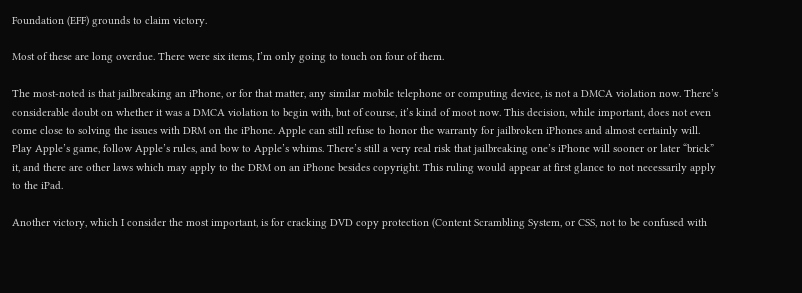Foundation (EFF) grounds to claim victory.

Most of these are long overdue. There were six items, I’m only going to touch on four of them.

The most-noted is that jailbreaking an iPhone, or for that matter, any similar mobile telephone or computing device, is not a DMCA violation now. There’s considerable doubt on whether it was a DMCA violation to begin with, but of course, it’s kind of moot now. This decision, while important, does not even come close to solving the issues with DRM on the iPhone. Apple can still refuse to honor the warranty for jailbroken iPhones and almost certainly will. Play Apple’s game, follow Apple’s rules, and bow to Apple’s whims. There’s still a very real risk that jailbreaking one’s iPhone will sooner or later “brick” it, and there are other laws which may apply to the DRM on an iPhone besides copyright. This ruling would appear at first glance to not necessarily apply to the iPad.

Another victory, which I consider the most important, is for cracking DVD copy protection (Content Scrambling System, or CSS, not to be confused with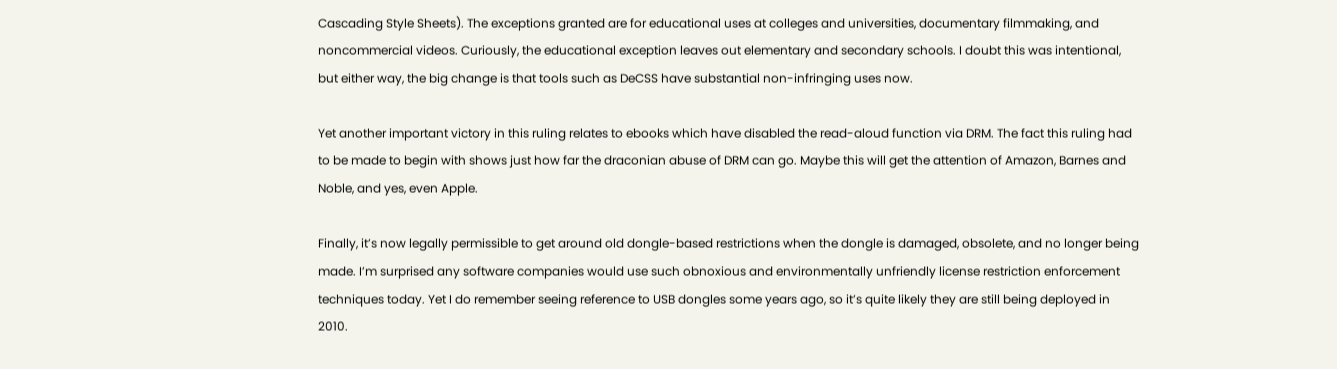Cascading Style Sheets). The exceptions granted are for educational uses at colleges and universities, documentary filmmaking, and noncommercial videos. Curiously, the educational exception leaves out elementary and secondary schools. I doubt this was intentional, but either way, the big change is that tools such as DeCSS have substantial non-infringing uses now.

Yet another important victory in this ruling relates to ebooks which have disabled the read-aloud function via DRM. The fact this ruling had to be made to begin with shows just how far the draconian abuse of DRM can go. Maybe this will get the attention of Amazon, Barnes and Noble, and yes, even Apple.

Finally, it’s now legally permissible to get around old dongle-based restrictions when the dongle is damaged, obsolete, and no longer being made. I’m surprised any software companies would use such obnoxious and environmentally unfriendly license restriction enforcement techniques today. Yet I do remember seeing reference to USB dongles some years ago, so it’s quite likely they are still being deployed in 2010.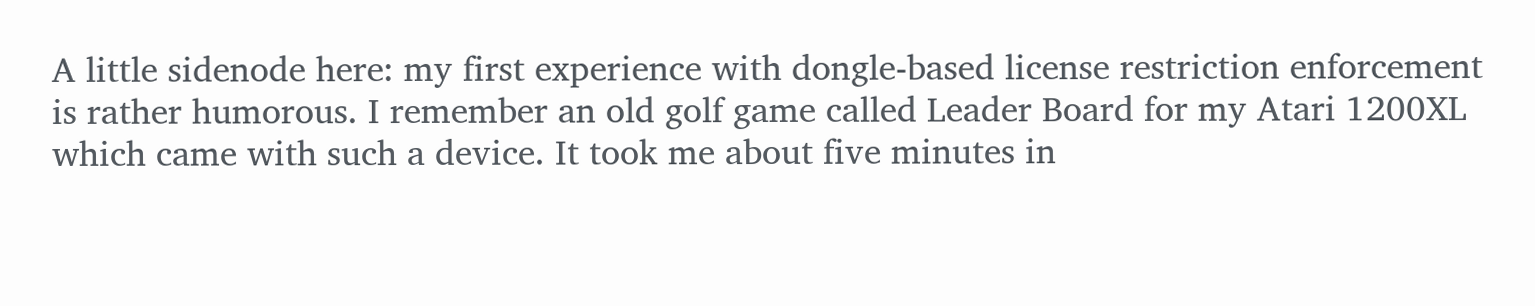A little sidenode here: my first experience with dongle-based license restriction enforcement is rather humorous. I remember an old golf game called Leader Board for my Atari 1200XL which came with such a device. It took me about five minutes in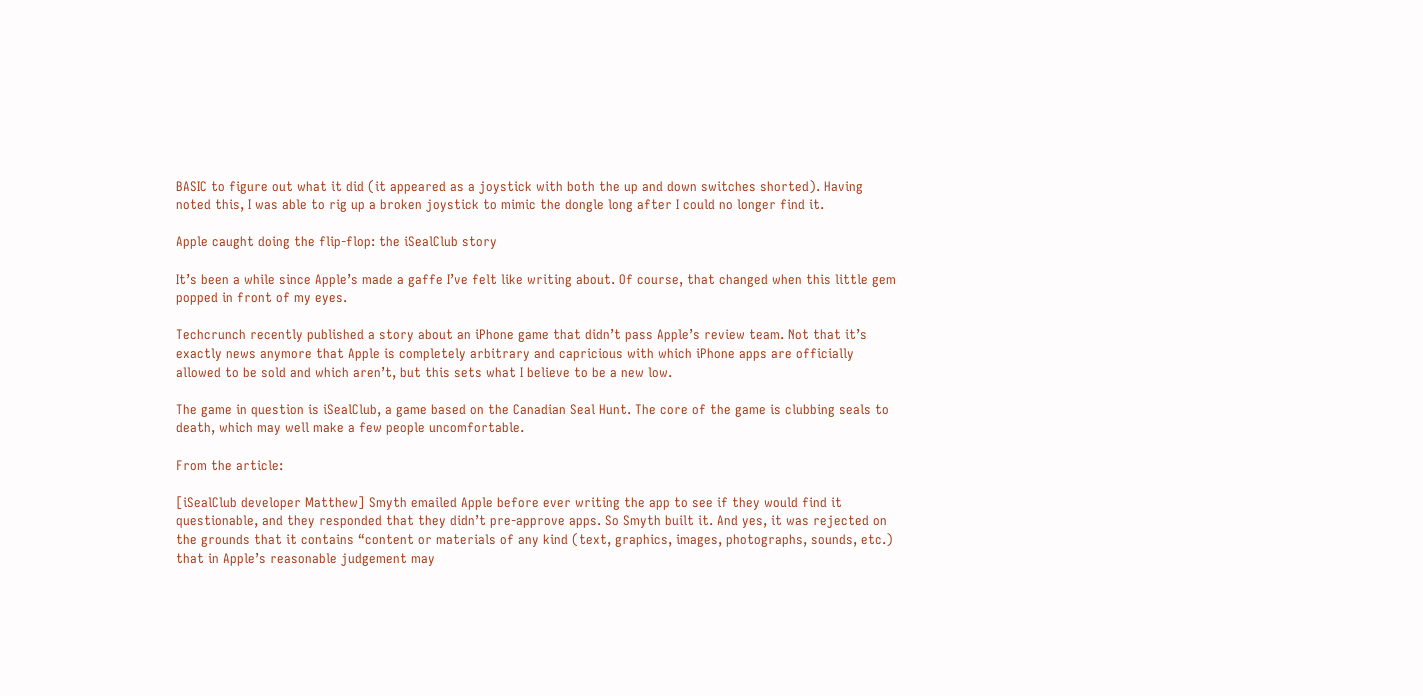BASIC to figure out what it did (it appeared as a joystick with both the up and down switches shorted). Having noted this, I was able to rig up a broken joystick to mimic the dongle long after I could no longer find it.

Apple caught doing the flip-flop: the iSealClub story

It’s been a while since Apple’s made a gaffe I’ve felt like writing about. Of course, that changed when this little gem popped in front of my eyes.

Techcrunch recently published a story about an iPhone game that didn’t pass Apple’s review team. Not that it’s exactly news anymore that Apple is completely arbitrary and capricious with which iPhone apps are officially allowed to be sold and which aren’t, but this sets what I believe to be a new low.

The game in question is iSealClub, a game based on the Canadian Seal Hunt. The core of the game is clubbing seals to death, which may well make a few people uncomfortable.

From the article:

[iSealClub developer Matthew] Smyth emailed Apple before ever writing the app to see if they would find it questionable, and they responded that they didn’t pre-approve apps. So Smyth built it. And yes, it was rejected on the grounds that it contains “content or materials of any kind (text, graphics, images, photographs, sounds, etc.) that in Apple’s reasonable judgement may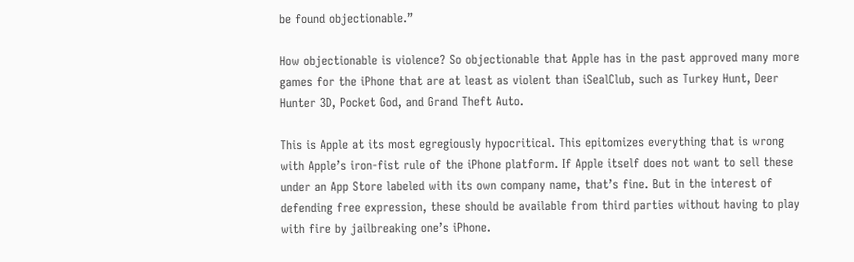be found objectionable.”

How objectionable is violence? So objectionable that Apple has in the past approved many more games for the iPhone that are at least as violent than iSealClub, such as Turkey Hunt, Deer Hunter 3D, Pocket God, and Grand Theft Auto.

This is Apple at its most egregiously hypocritical. This epitomizes everything that is wrong with Apple’s iron-fist rule of the iPhone platform. If Apple itself does not want to sell these under an App Store labeled with its own company name, that’s fine. But in the interest of defending free expression, these should be available from third parties without having to play with fire by jailbreaking one’s iPhone.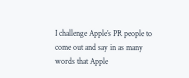I challenge Apple’s PR people to come out and say in as many words that Apple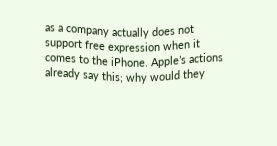as a company actually does not support free expression when it comes to the iPhone. Apple’s actions already say this; why would they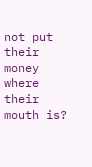not put their money where their mouth is?